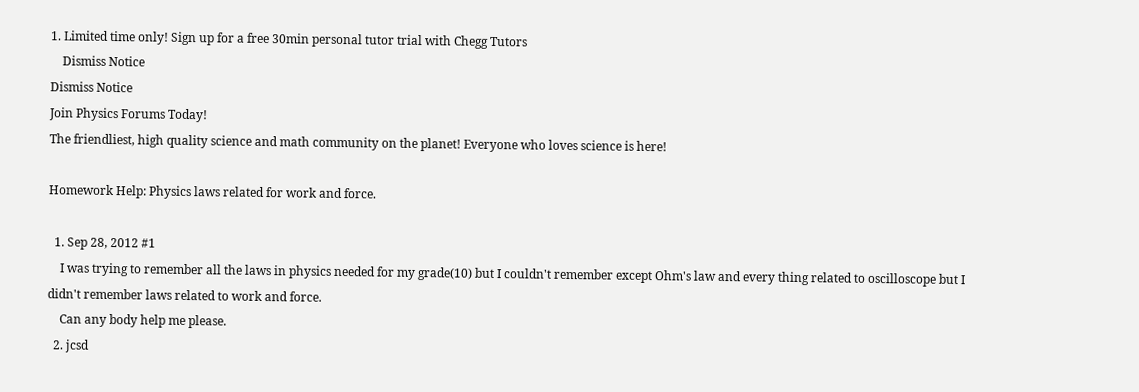1. Limited time only! Sign up for a free 30min personal tutor trial with Chegg Tutors
    Dismiss Notice
Dismiss Notice
Join Physics Forums Today!
The friendliest, high quality science and math community on the planet! Everyone who loves science is here!

Homework Help: Physics laws related for work and force.

  1. Sep 28, 2012 #1
    I was trying to remember all the laws in physics needed for my grade(10) but I couldn't remember except Ohm's law and every thing related to oscilloscope but I didn't remember laws related to work and force.
    Can any body help me please.
  2. jcsd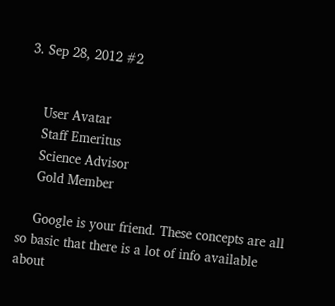3. Sep 28, 2012 #2


    User Avatar
    Staff Emeritus
    Science Advisor
    Gold Member

    Google is your friend. These concepts are all so basic that there is a lot of info available about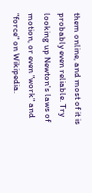them online, and most of it is probably even reliable. Try looking up Newton's laws of motion, or even "work" and "force" on Wikipedia.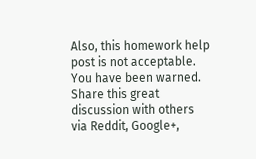Also, this homework help post is not acceptable. You have been warned.
Share this great discussion with others via Reddit, Google+,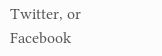Twitter, or Facebook